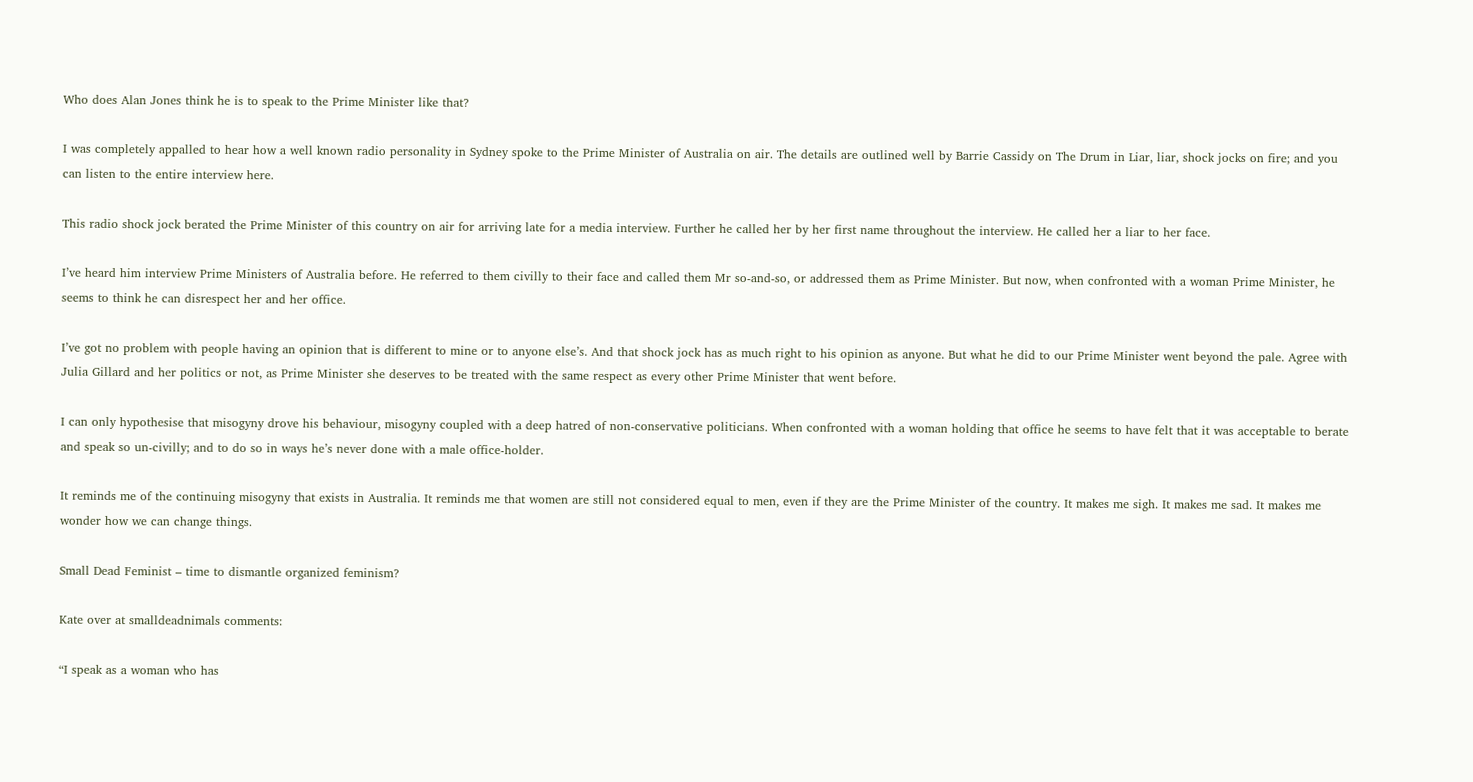Who does Alan Jones think he is to speak to the Prime Minister like that?

I was completely appalled to hear how a well known radio personality in Sydney spoke to the Prime Minister of Australia on air. The details are outlined well by Barrie Cassidy on The Drum in Liar, liar, shock jocks on fire; and you can listen to the entire interview here.

This radio shock jock berated the Prime Minister of this country on air for arriving late for a media interview. Further he called her by her first name throughout the interview. He called her a liar to her face.

I’ve heard him interview Prime Ministers of Australia before. He referred to them civilly to their face and called them Mr so-and-so, or addressed them as Prime Minister. But now, when confronted with a woman Prime Minister, he seems to think he can disrespect her and her office.

I’ve got no problem with people having an opinion that is different to mine or to anyone else’s. And that shock jock has as much right to his opinion as anyone. But what he did to our Prime Minister went beyond the pale. Agree with Julia Gillard and her politics or not, as Prime Minister she deserves to be treated with the same respect as every other Prime Minister that went before.

I can only hypothesise that misogyny drove his behaviour, misogyny coupled with a deep hatred of non-conservative politicians. When confronted with a woman holding that office he seems to have felt that it was acceptable to berate and speak so un-civilly; and to do so in ways he’s never done with a male office-holder.

It reminds me of the continuing misogyny that exists in Australia. It reminds me that women are still not considered equal to men, even if they are the Prime Minister of the country. It makes me sigh. It makes me sad. It makes me wonder how we can change things.

Small Dead Feminist – time to dismantle organized feminism?

Kate over at smalldeadnimals comments:

“I speak as a woman who has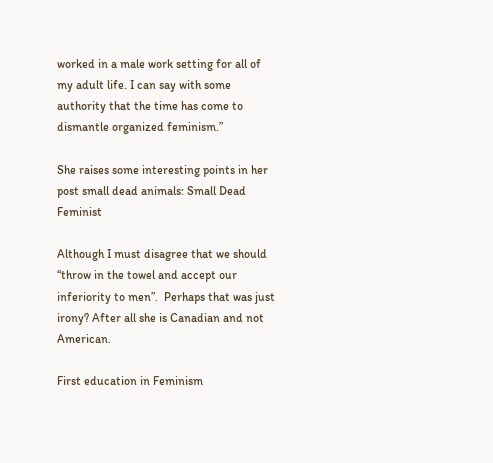worked in a male work setting for all of my adult life. I can say with some authority that the time has come to dismantle organized feminism.”

She raises some interesting points in her post small dead animals: Small Dead Feminist

Although I must disagree that we should “throw in the towel and accept our inferiority to men”.  Perhaps that was just irony? After all she is Canadian and not American.

First education in Feminism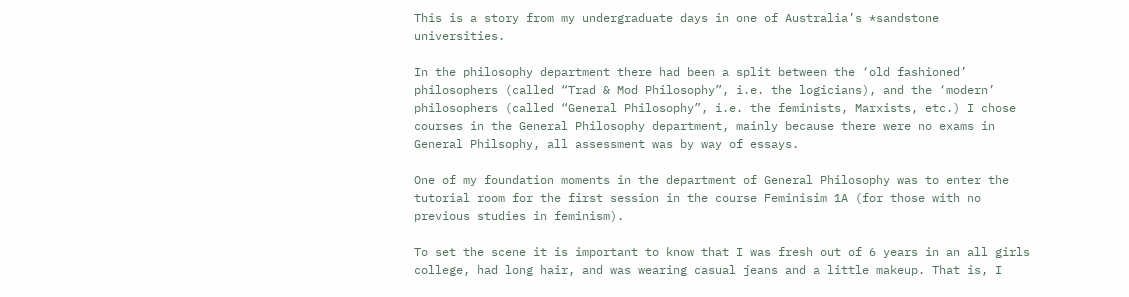This is a story from my undergraduate days in one of Australia’s *sandstone universities.

In the philosophy department there had been a split between the ‘old fashioned’ philosophers (called “Trad & Mod Philosophy”, i.e. the logicians), and the ‘modern’ philosophers (called “General Philosophy”, i.e. the feminists, Marxists, etc.) I chose courses in the General Philosophy department, mainly because there were no exams in General Philsophy, all assessment was by way of essays.

One of my foundation moments in the department of General Philosophy was to enter the tutorial room for the first session in the course Feminisim 1A (for those with no previous studies in feminism).

To set the scene it is important to know that I was fresh out of 6 years in an all girls college, had long hair, and was wearing casual jeans and a little makeup. That is, I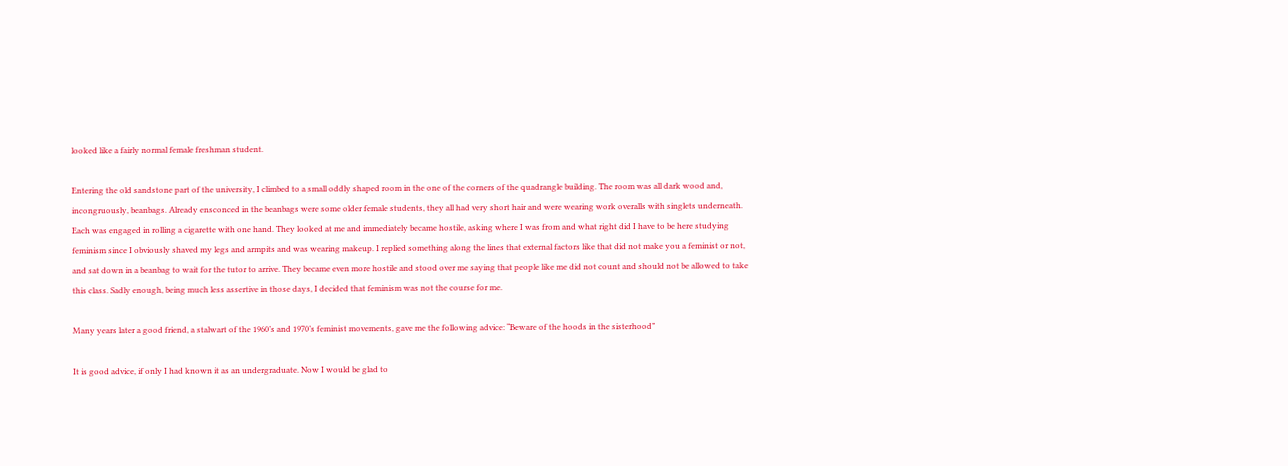looked like a fairly normal female freshman student.

Entering the old sandstone part of the university, I climbed to a small oddly shaped room in the one of the corners of the quadrangle building. The room was all dark wood and, incongruously, beanbags. Already ensconced in the beanbags were some older female students, they all had very short hair and were wearing work overalls with singlets underneath. Each was engaged in rolling a cigarette with one hand. They looked at me and immediately became hostile, asking where I was from and what right did I have to be here studying feminism since I obviously shaved my legs and armpits and was wearing makeup. I replied something along the lines that external factors like that did not make you a feminist or not, and sat down in a beanbag to wait for the tutor to arrive. They became even more hostile and stood over me saying that people like me did not count and should not be allowed to take this class. Sadly enough, being much less assertive in those days, I decided that feminism was not the course for me.

Many years later a good friend, a stalwart of the 1960’s and 1970’s feminist movements, gave me the following advice: “Beware of the hoods in the sisterhood”

It is good advice, if only I had known it as an undergraduate. Now I would be glad to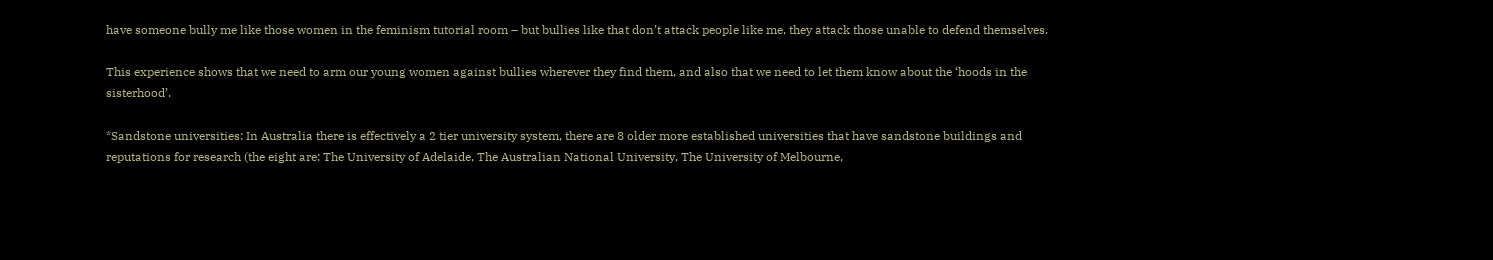have someone bully me like those women in the feminism tutorial room – but bullies like that don’t attack people like me, they attack those unable to defend themselves.

This experience shows that we need to arm our young women against bullies wherever they find them, and also that we need to let them know about the ‘hoods in the sisterhood’.

*Sandstone universities: In Australia there is effectively a 2 tier university system, there are 8 older more established universities that have sandstone buildings and reputations for research (the eight are: The University of Adelaide, The Australian National University, The University of Melbourne,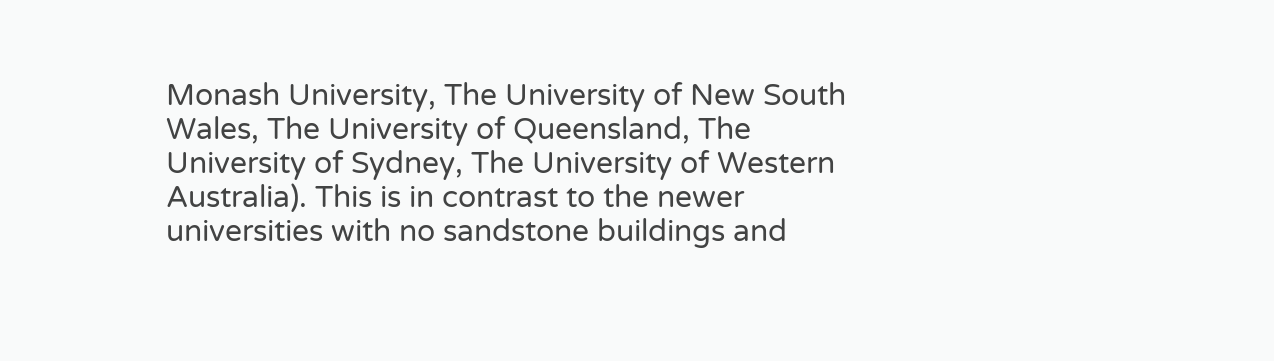Monash University, The University of New South Wales, The University of Queensland, The University of Sydney, The University of Western Australia). This is in contrast to the newer universities with no sandstone buildings and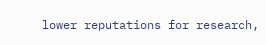lower reputations for research,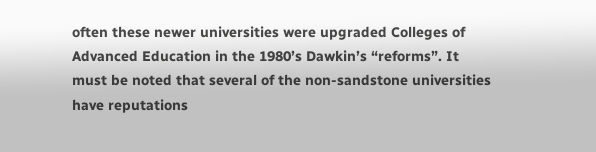often these newer universities were upgraded Colleges of Advanced Education in the 1980’s Dawkin’s “reforms”. It must be noted that several of the non-sandstone universities have reputations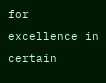for excellence in certain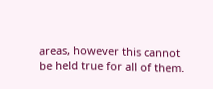areas, however this cannot be held true for all of them.